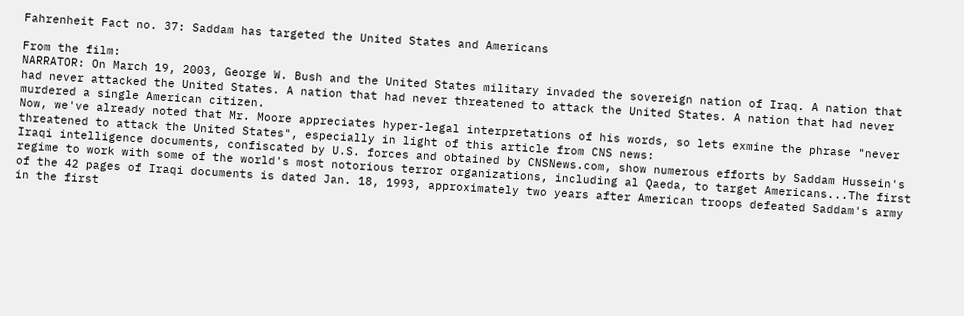Fahrenheit Fact no. 37: Saddam has targeted the United States and Americans

From the film:
NARRATOR: On March 19, 2003, George W. Bush and the United States military invaded the sovereign nation of Iraq. A nation that had never attacked the United States. A nation that had never threatened to attack the United States. A nation that had never murdered a single American citizen.
Now, we've already noted that Mr. Moore appreciates hyper-legal interpretations of his words, so lets exmine the phrase "never threatened to attack the United States", especially in light of this article from CNS news:
Iraqi intelligence documents, confiscated by U.S. forces and obtained by CNSNews.com, show numerous efforts by Saddam Hussein's regime to work with some of the world's most notorious terror organizations, including al Qaeda, to target Americans...The first of the 42 pages of Iraqi documents is dated Jan. 18, 1993, approximately two years after American troops defeated Saddam's army in the first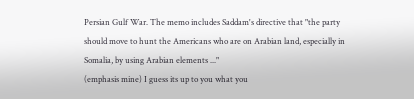Persian Gulf War. The memo includes Saddam's directive that "the party should move to hunt the Americans who are on Arabian land, especially in Somalia, by using Arabian elements ..."
(emphasis mine) I guess its up to you what you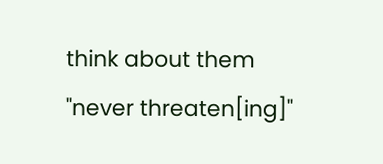think about them "never threaten[ing]"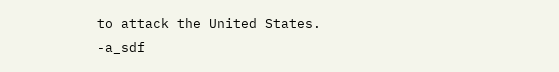to attack the United States. -a_sdf